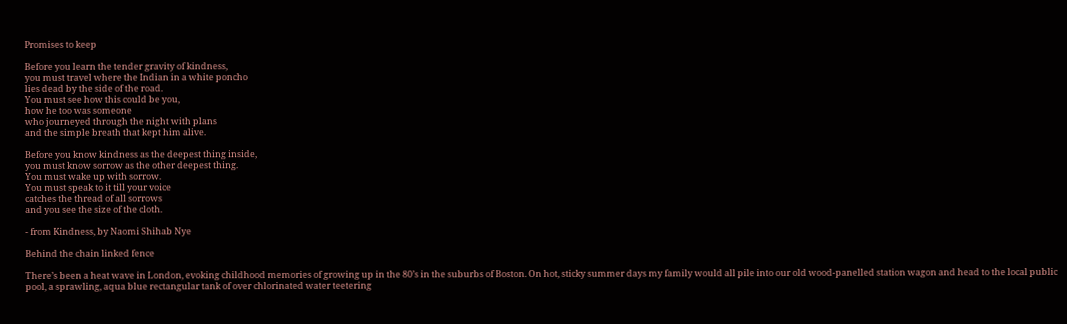Promises to keep

Before you learn the tender gravity of kindness,
you must travel where the Indian in a white poncho
lies dead by the side of the road.
You must see how this could be you,
how he too was someone
who journeyed through the night with plans
and the simple breath that kept him alive.

Before you know kindness as the deepest thing inside,
you must know sorrow as the other deepest thing.
You must wake up with sorrow.
You must speak to it till your voice
catches the thread of all sorrows
and you see the size of the cloth.

- from Kindness, by Naomi Shihab Nye

Behind the chain linked fence

There’s been a heat wave in London, evoking childhood memories of growing up in the 80’s in the suburbs of Boston. On hot, sticky summer days my family would all pile into our old wood-panelled station wagon and head to the local public pool, a sprawling, aqua blue rectangular tank of over chlorinated water teetering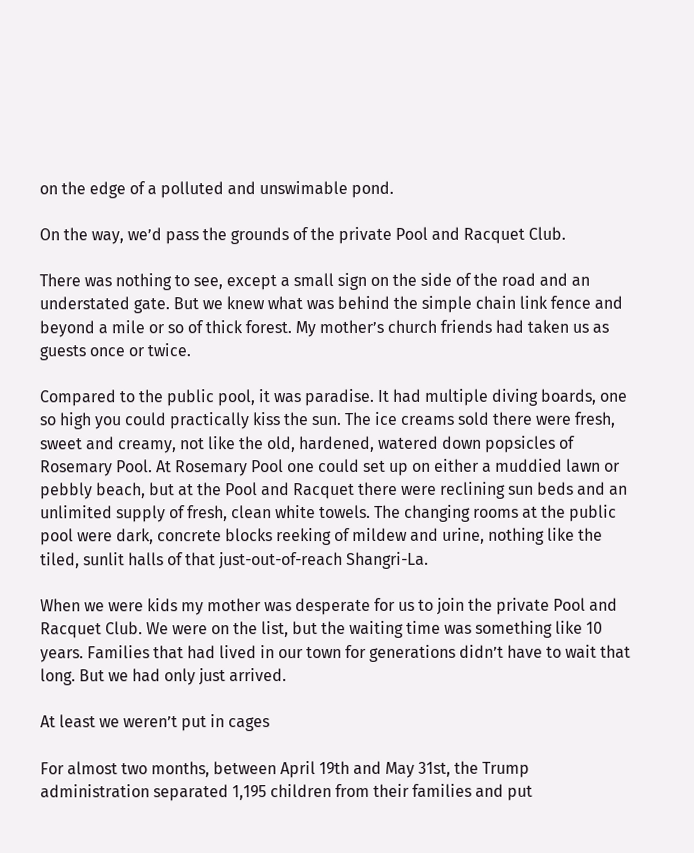on the edge of a polluted and unswimable pond.

On the way, we’d pass the grounds of the private Pool and Racquet Club.

There was nothing to see, except a small sign on the side of the road and an understated gate. But we knew what was behind the simple chain link fence and beyond a mile or so of thick forest. My mother’s church friends had taken us as guests once or twice.

Compared to the public pool, it was paradise. It had multiple diving boards, one so high you could practically kiss the sun. The ice creams sold there were fresh, sweet and creamy, not like the old, hardened, watered down popsicles of Rosemary Pool. At Rosemary Pool one could set up on either a muddied lawn or pebbly beach, but at the Pool and Racquet there were reclining sun beds and an unlimited supply of fresh, clean white towels. The changing rooms at the public pool were dark, concrete blocks reeking of mildew and urine, nothing like the tiled, sunlit halls of that just-out-of-reach Shangri-La.

When we were kids my mother was desperate for us to join the private Pool and Racquet Club. We were on the list, but the waiting time was something like 10 years. Families that had lived in our town for generations didn’t have to wait that long. But we had only just arrived.

At least we weren’t put in cages

For almost two months, between April 19th and May 31st, the Trump administration separated 1,195 children from their families and put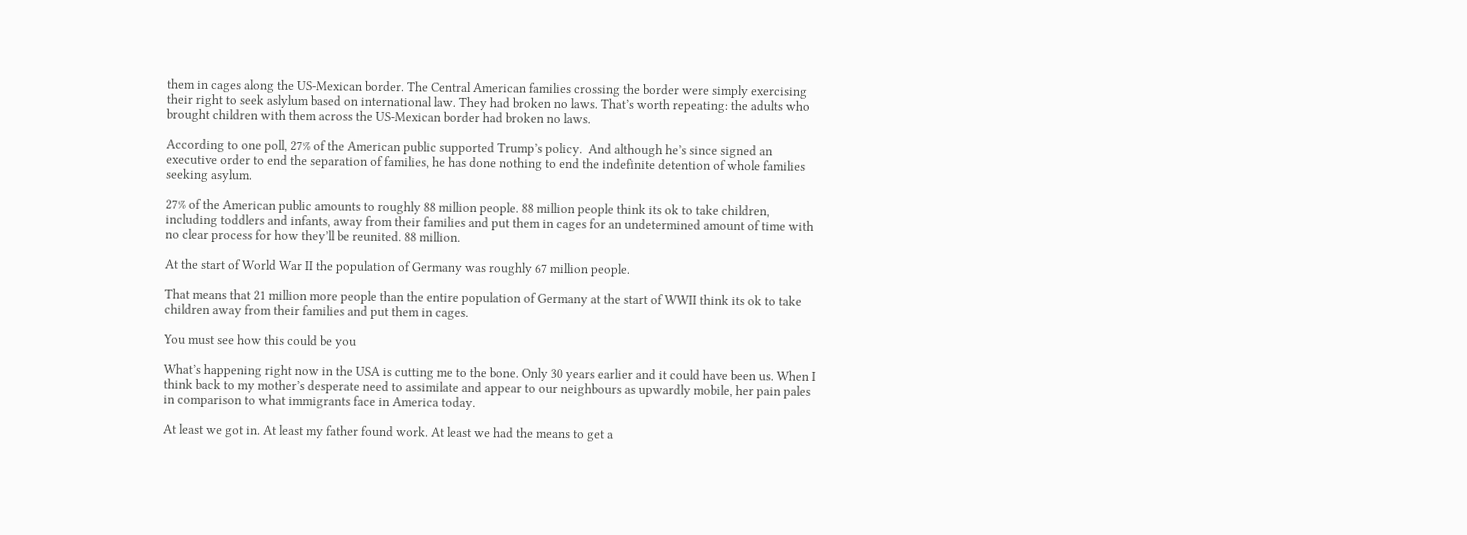them in cages along the US-Mexican border. The Central American families crossing the border were simply exercising their right to seek aslylum based on international law. They had broken no laws. That’s worth repeating: the adults who brought children with them across the US-Mexican border had broken no laws.

According to one poll, 27% of the American public supported Trump’s policy.  And although he’s since signed an executive order to end the separation of families, he has done nothing to end the indefinite detention of whole families seeking asylum.

27% of the American public amounts to roughly 88 million people. 88 million people think its ok to take children, including toddlers and infants, away from their families and put them in cages for an undetermined amount of time with no clear process for how they’ll be reunited. 88 million.

At the start of World War II the population of Germany was roughly 67 million people.

That means that 21 million more people than the entire population of Germany at the start of WWII think its ok to take children away from their families and put them in cages.

You must see how this could be you

What’s happening right now in the USA is cutting me to the bone. Only 30 years earlier and it could have been us. When I think back to my mother’s desperate need to assimilate and appear to our neighbours as upwardly mobile, her pain pales in comparison to what immigrants face in America today.

At least we got in. At least my father found work. At least we had the means to get a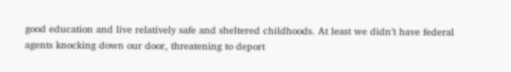good education and live relatively safe and sheltered childhoods. At least we didn’t have federal agents knocking down our door, threatening to deport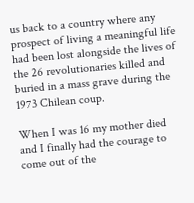us back to a country where any prospect of living a meaningful life had been lost alongside the lives of the 26 revolutionaries killed and buried in a mass grave during the 1973 Chilean coup.

When I was 16 my mother died and I finally had the courage to come out of the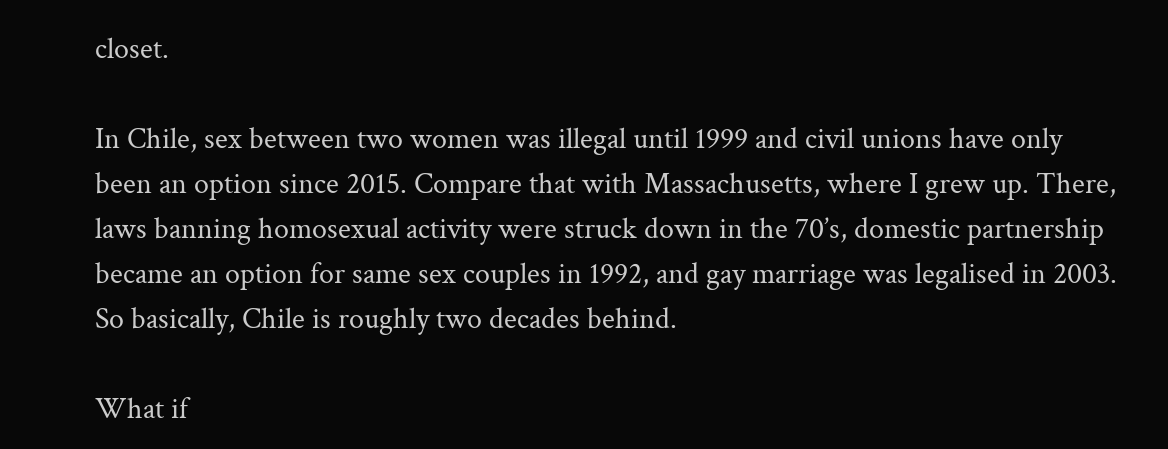closet.

In Chile, sex between two women was illegal until 1999 and civil unions have only been an option since 2015. Compare that with Massachusetts, where I grew up. There, laws banning homosexual activity were struck down in the 70’s, domestic partnership became an option for same sex couples in 1992, and gay marriage was legalised in 2003. So basically, Chile is roughly two decades behind.

What if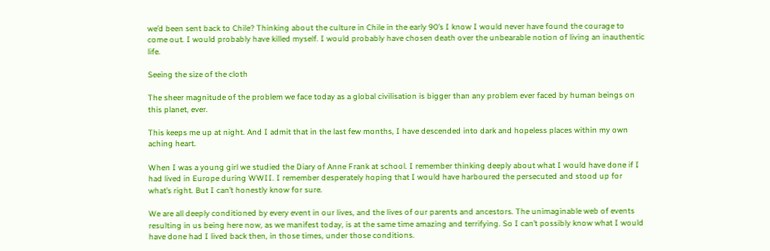we’d been sent back to Chile? Thinking about the culture in Chile in the early 90’s I know I would never have found the courage to come out. I would probably have killed myself. I would probably have chosen death over the unbearable notion of living an inauthentic life.

Seeing the size of the cloth

The sheer magnitude of the problem we face today as a global civilisation is bigger than any problem ever faced by human beings on this planet, ever.

This keeps me up at night. And I admit that in the last few months, I have descended into dark and hopeless places within my own aching heart.

When I was a young girl we studied the Diary of Anne Frank at school. I remember thinking deeply about what I would have done if I had lived in Europe during WWII. I remember desperately hoping that I would have harboured the persecuted and stood up for what’s right. But I can’t honestly know for sure.

We are all deeply conditioned by every event in our lives, and the lives of our parents and ancestors. The unimaginable web of events resulting in us being here now, as we manifest today, is at the same time amazing and terrifying. So I can’t possibly know what I would have done had I lived back then, in those times, under those conditions.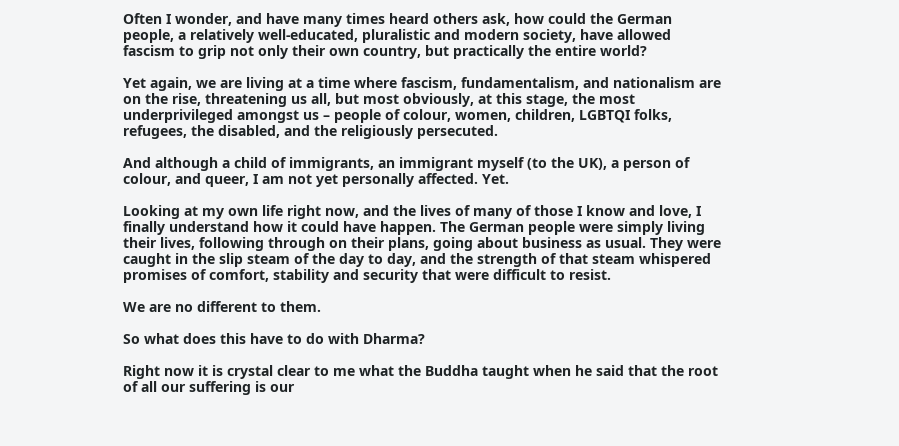Often I wonder, and have many times heard others ask, how could the German people, a relatively well-educated, pluralistic and modern society, have allowed fascism to grip not only their own country, but practically the entire world?

Yet again, we are living at a time where fascism, fundamentalism, and nationalism are on the rise, threatening us all, but most obviously, at this stage, the most underprivileged amongst us – people of colour, women, children, LGBTQI folks, refugees, the disabled, and the religiously persecuted.

And although a child of immigrants, an immigrant myself (to the UK), a person of colour, and queer, I am not yet personally affected. Yet.

Looking at my own life right now, and the lives of many of those I know and love, I finally understand how it could have happen. The German people were simply living their lives, following through on their plans, going about business as usual. They were caught in the slip steam of the day to day, and the strength of that steam whispered promises of comfort, stability and security that were difficult to resist.

We are no different to them.

So what does this have to do with Dharma?

Right now it is crystal clear to me what the Buddha taught when he said that the root of all our suffering is our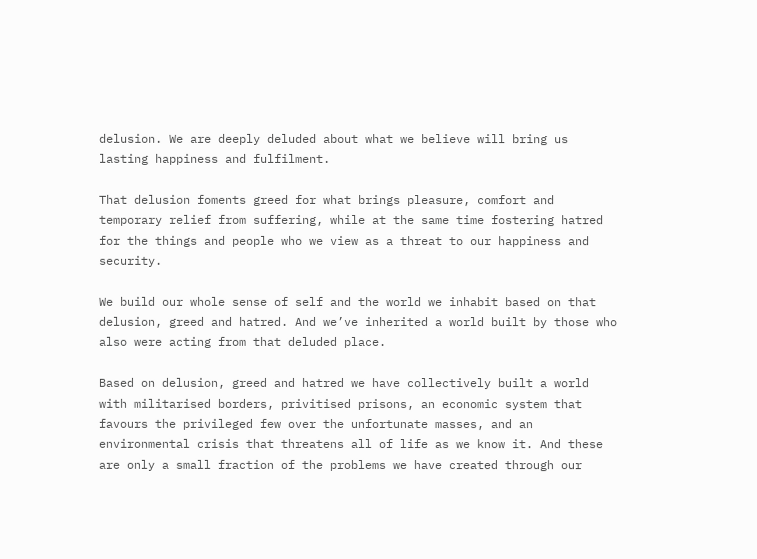delusion. We are deeply deluded about what we believe will bring us lasting happiness and fulfilment.

That delusion foments greed for what brings pleasure, comfort and temporary relief from suffering, while at the same time fostering hatred for the things and people who we view as a threat to our happiness and security.

We build our whole sense of self and the world we inhabit based on that delusion, greed and hatred. And we’ve inherited a world built by those who also were acting from that deluded place.

Based on delusion, greed and hatred we have collectively built a world with militarised borders, privitised prisons, an economic system that favours the privileged few over the unfortunate masses, and an environmental crisis that threatens all of life as we know it. And these are only a small fraction of the problems we have created through our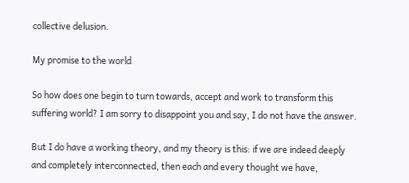collective delusion.

My promise to the world

So how does one begin to turn towards, accept and work to transform this suffering world? I am sorry to disappoint you and say, I do not have the answer.

But I do have a working theory, and my theory is this: if we are indeed deeply and completely interconnected, then each and every thought we have,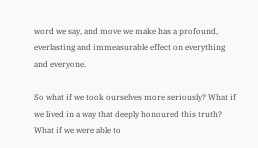word we say, and move we make has a profound, everlasting and immeasurable effect on everything and everyone.

So what if we took ourselves more seriously? What if we lived in a way that deeply honoured this truth? What if we were able to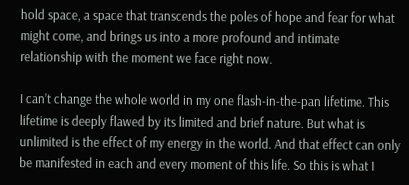hold space, a space that transcends the poles of hope and fear for what might come, and brings us into a more profound and intimate relationship with the moment we face right now.

I can’t change the whole world in my one flash-in-the-pan lifetime. This lifetime is deeply flawed by its limited and brief nature. But what is unlimited is the effect of my energy in the world. And that effect can only be manifested in each and every moment of this life. So this is what I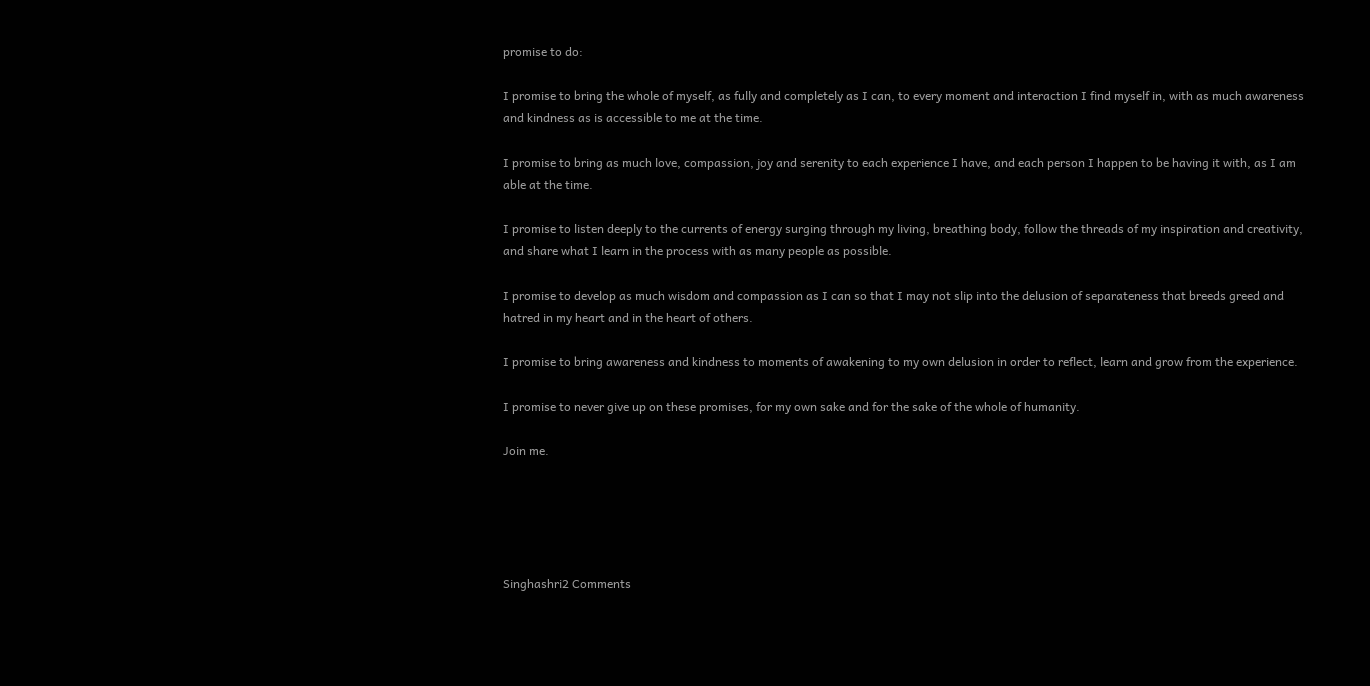promise to do:

I promise to bring the whole of myself, as fully and completely as I can, to every moment and interaction I find myself in, with as much awareness and kindness as is accessible to me at the time.

I promise to bring as much love, compassion, joy and serenity to each experience I have, and each person I happen to be having it with, as I am able at the time.

I promise to listen deeply to the currents of energy surging through my living, breathing body, follow the threads of my inspiration and creativity, and share what I learn in the process with as many people as possible.

I promise to develop as much wisdom and compassion as I can so that I may not slip into the delusion of separateness that breeds greed and hatred in my heart and in the heart of others.

I promise to bring awareness and kindness to moments of awakening to my own delusion in order to reflect, learn and grow from the experience.

I promise to never give up on these promises, for my own sake and for the sake of the whole of humanity.

Join me.





Singhashri2 Comments